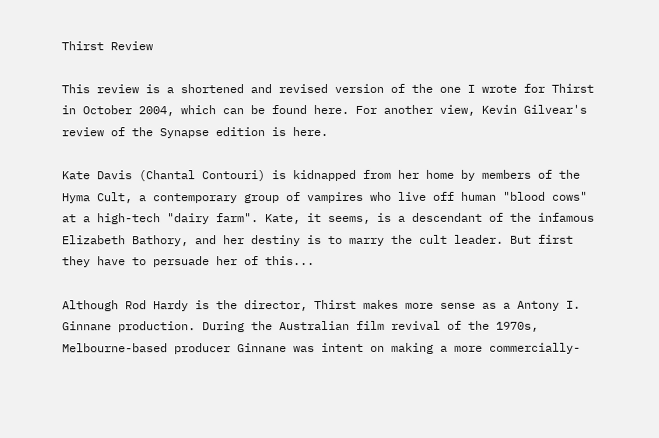Thirst Review

This review is a shortened and revised version of the one I wrote for Thirst in October 2004, which can be found here. For another view, Kevin Gilvear's review of the Synapse edition is here.

Kate Davis (Chantal Contouri) is kidnapped from her home by members of the Hyma Cult, a contemporary group of vampires who live off human "blood cows" at a high-tech "dairy farm". Kate, it seems, is a descendant of the infamous Elizabeth Bathory, and her destiny is to marry the cult leader. But first they have to persuade her of this...

Although Rod Hardy is the director, Thirst makes more sense as a Antony I. Ginnane production. During the Australian film revival of the 1970s, Melbourne-based producer Ginnane was intent on making a more commercially-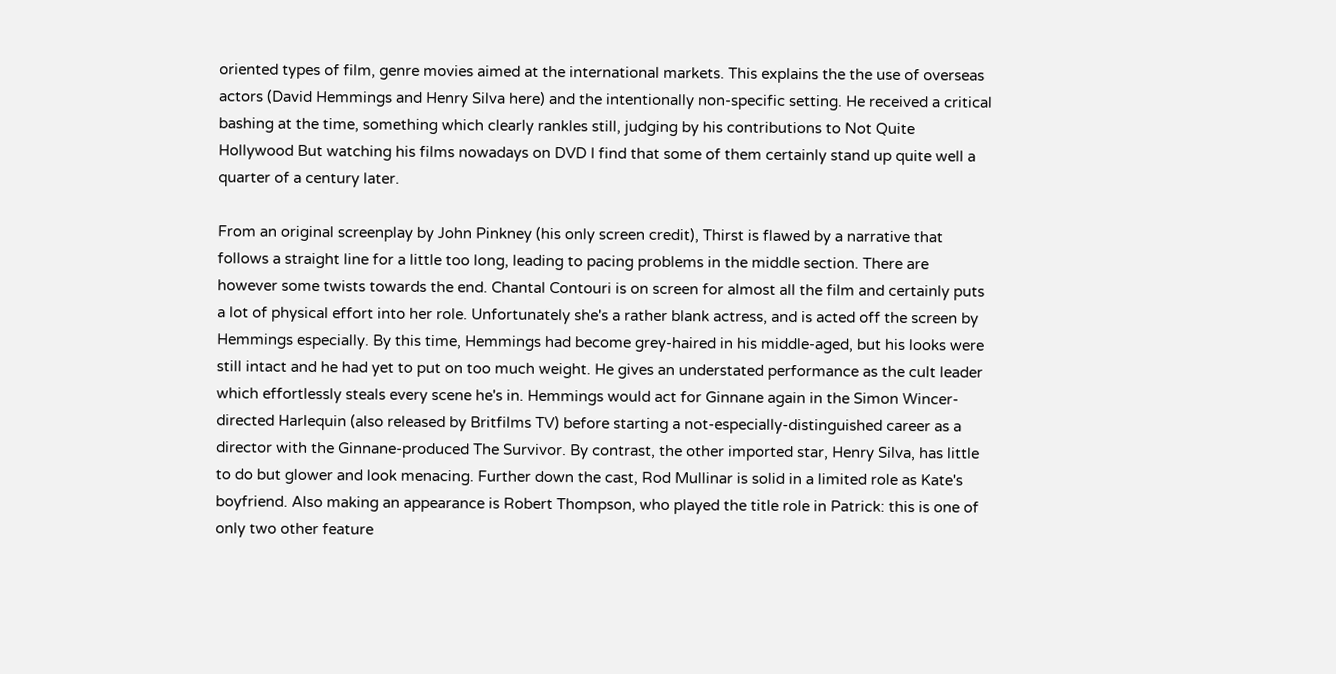oriented types of film, genre movies aimed at the international markets. This explains the the use of overseas actors (David Hemmings and Henry Silva here) and the intentionally non-specific setting. He received a critical bashing at the time, something which clearly rankles still, judging by his contributions to Not Quite Hollywood But watching his films nowadays on DVD I find that some of them certainly stand up quite well a quarter of a century later.

From an original screenplay by John Pinkney (his only screen credit), Thirst is flawed by a narrative that follows a straight line for a little too long, leading to pacing problems in the middle section. There are however some twists towards the end. Chantal Contouri is on screen for almost all the film and certainly puts a lot of physical effort into her role. Unfortunately she's a rather blank actress, and is acted off the screen by Hemmings especially. By this time, Hemmings had become grey-haired in his middle-aged, but his looks were still intact and he had yet to put on too much weight. He gives an understated performance as the cult leader which effortlessly steals every scene he's in. Hemmings would act for Ginnane again in the Simon Wincer-directed Harlequin (also released by Britfilms TV) before starting a not-especially-distinguished career as a director with the Ginnane-produced The Survivor. By contrast, the other imported star, Henry Silva, has little to do but glower and look menacing. Further down the cast, Rod Mullinar is solid in a limited role as Kate's boyfriend. Also making an appearance is Robert Thompson, who played the title role in Patrick: this is one of only two other feature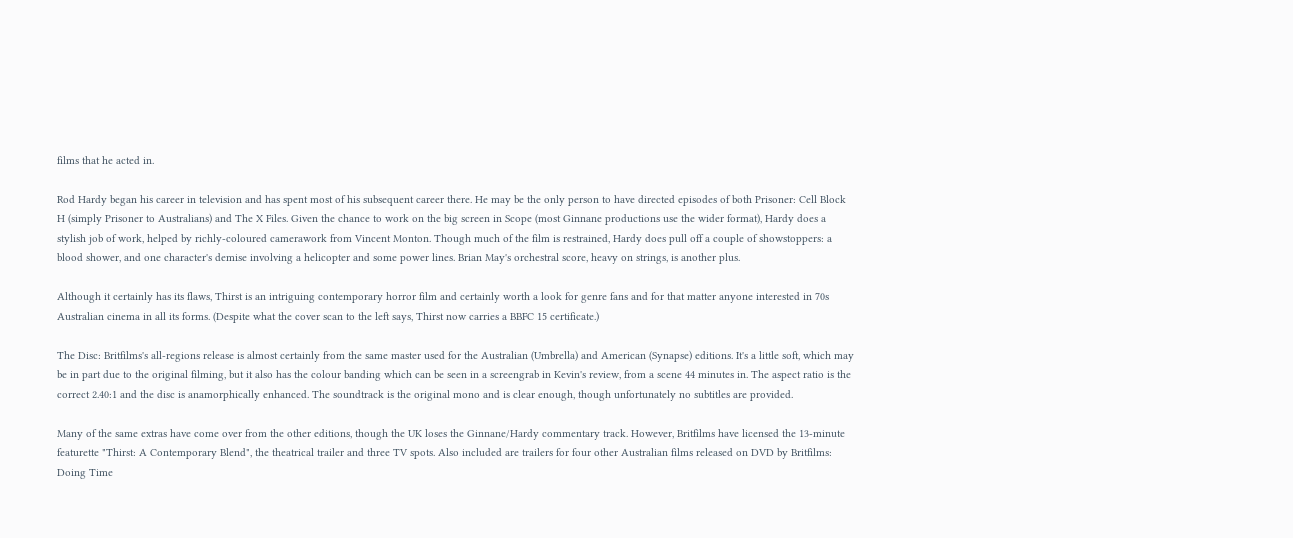films that he acted in.

Rod Hardy began his career in television and has spent most of his subsequent career there. He may be the only person to have directed episodes of both Prisoner: Cell Block H (simply Prisoner to Australians) and The X Files. Given the chance to work on the big screen in Scope (most Ginnane productions use the wider format), Hardy does a stylish job of work, helped by richly-coloured camerawork from Vincent Monton. Though much of the film is restrained, Hardy does pull off a couple of showstoppers: a blood shower, and one character's demise involving a helicopter and some power lines. Brian May's orchestral score, heavy on strings, is another plus.

Although it certainly has its flaws, Thirst is an intriguing contemporary horror film and certainly worth a look for genre fans and for that matter anyone interested in 70s Australian cinema in all its forms. (Despite what the cover scan to the left says, Thirst now carries a BBFC 15 certificate.)

The Disc: Britfilms's all-regions release is almost certainly from the same master used for the Australian (Umbrella) and American (Synapse) editions. It's a little soft, which may be in part due to the original filming, but it also has the colour banding which can be seen in a screengrab in Kevin's review, from a scene 44 minutes in. The aspect ratio is the correct 2.40:1 and the disc is anamorphically enhanced. The soundtrack is the original mono and is clear enough, though unfortunately no subtitles are provided.

Many of the same extras have come over from the other editions, though the UK loses the Ginnane/Hardy commentary track. However, Britfilms have licensed the 13-minute featurette "Thirst: A Contemporary Blend", the theatrical trailer and three TV spots. Also included are trailers for four other Australian films released on DVD by Britfilms: Doing Time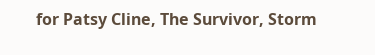for Patsy Cline, The Survivor, Storm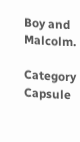Boy and Malcolm.

Category Capsule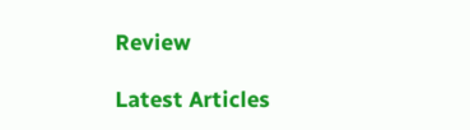Review

Latest Articles